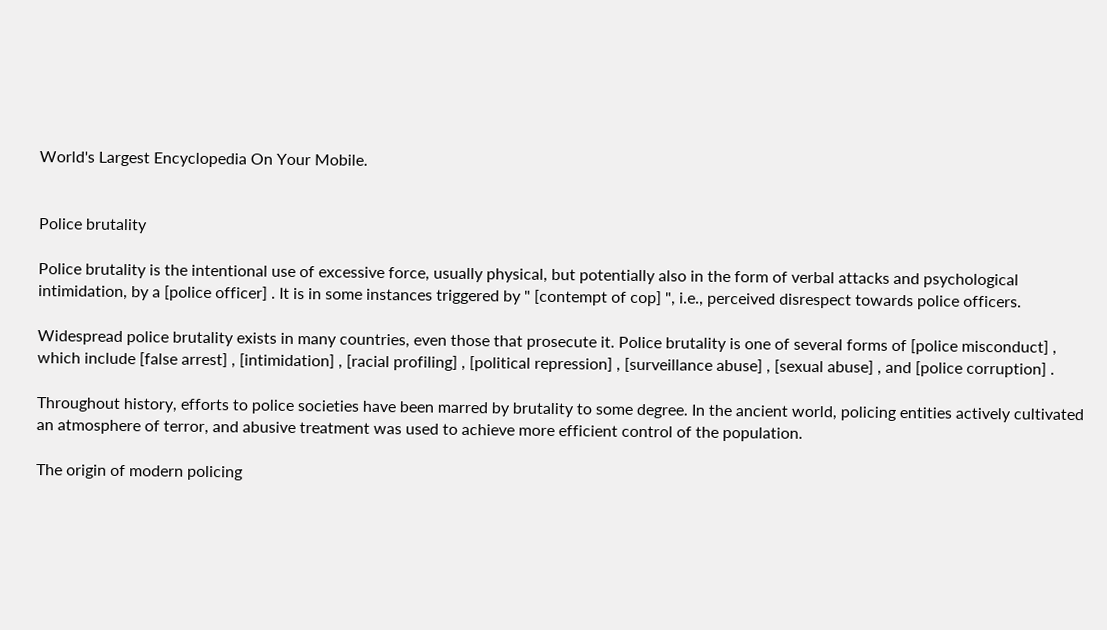World's Largest Encyclopedia On Your Mobile.


Police brutality

Police brutality is the intentional use of excessive force, usually physical, but potentially also in the form of verbal attacks and psychological intimidation, by a [police officer] . It is in some instances triggered by " [contempt of cop] ", i.e., perceived disrespect towards police officers.

Widespread police brutality exists in many countries, even those that prosecute it. Police brutality is one of several forms of [police misconduct] , which include [false arrest] , [intimidation] , [racial profiling] , [political repression] , [surveillance abuse] , [sexual abuse] , and [police corruption] .

Throughout history, efforts to police societies have been marred by brutality to some degree. In the ancient world, policing entities actively cultivated an atmosphere of terror, and abusive treatment was used to achieve more efficient control of the population.

The origin of modern policing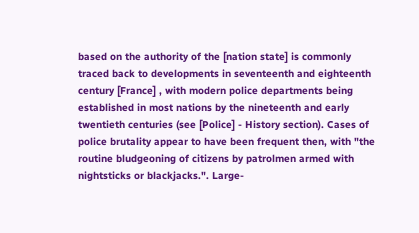based on the authority of the [nation state] is commonly traced back to developments in seventeenth and eighteenth century [France] , with modern police departments being established in most nations by the nineteenth and early twentieth centuries (see [Police] - History section). Cases of police brutality appear to have been frequent then, with "the routine bludgeoning of citizens by patrolmen armed with nightsticks or blackjacks.". Large-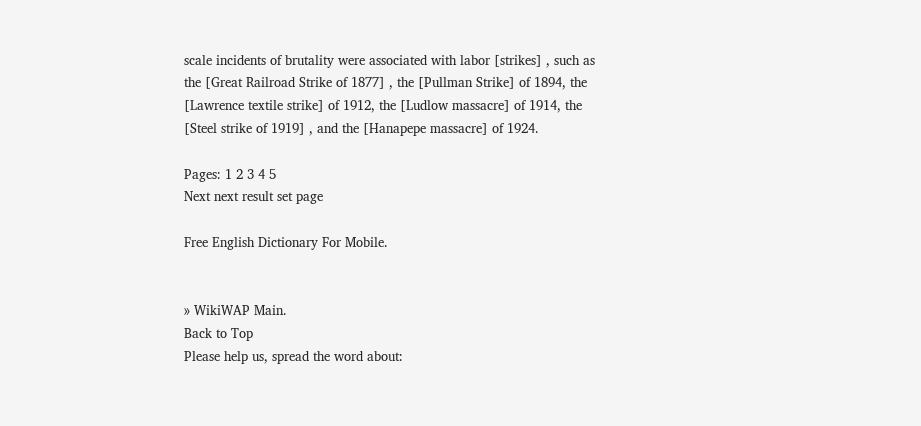scale incidents of brutality were associated with labor [strikes] , such as the [Great Railroad Strike of 1877] , the [Pullman Strike] of 1894, the [Lawrence textile strike] of 1912, the [Ludlow massacre] of 1914, the [Steel strike of 1919] , and the [Hanapepe massacre] of 1924.

Pages: 1 2 3 4 5
Next next result set page

Free English Dictionary For Mobile.


» WikiWAP Main.
Back to Top
Please help us, spread the word about: